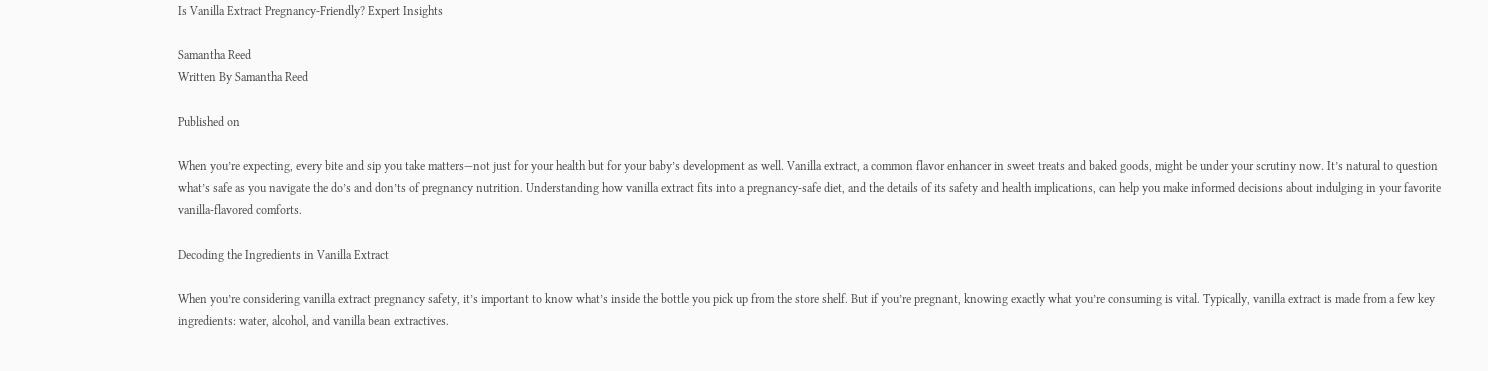Is Vanilla Extract Pregnancy-Friendly? Expert Insights

Samantha Reed
Written By Samantha Reed

Published on

When you’re expecting, every bite and sip you take matters—not just for your health but for your baby’s development as well. Vanilla extract, a common flavor enhancer in sweet treats and baked goods, might be under your scrutiny now. It’s natural to question what’s safe as you navigate the do’s and don’ts of pregnancy nutrition. Understanding how vanilla extract fits into a pregnancy-safe diet, and the details of its safety and health implications, can help you make informed decisions about indulging in your favorite vanilla-flavored comforts.

Decoding the Ingredients in Vanilla Extract

When you’re considering vanilla extract pregnancy safety, it’s important to know what’s inside the bottle you pick up from the store shelf. But if you’re pregnant, knowing exactly what you’re consuming is vital. Typically, vanilla extract is made from a few key ingredients: water, alcohol, and vanilla bean extractives.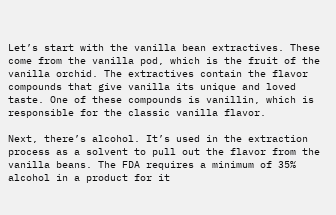Let’s start with the vanilla bean extractives. These come from the vanilla pod, which is the fruit of the vanilla orchid. The extractives contain the flavor compounds that give vanilla its unique and loved taste. One of these compounds is vanillin, which is responsible for the classic vanilla flavor.

Next, there’s alcohol. It’s used in the extraction process as a solvent to pull out the flavor from the vanilla beans. The FDA requires a minimum of 35% alcohol in a product for it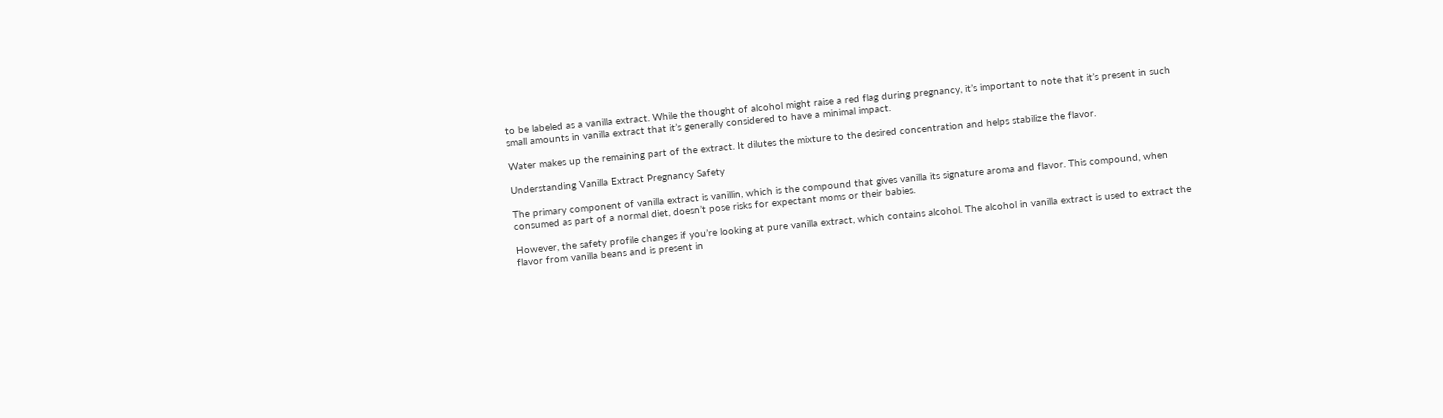to be labeled as a vanilla extract. While the thought of alcohol might raise a red flag during pregnancy, it’s important to note that it’s present in such small amounts in vanilla extract that it’s generally considered to have a minimal impact.

Water makes up the remaining part of the extract. It dilutes the mixture to the desired concentration and helps stabilize the flavor.

Understanding Vanilla Extract Pregnancy Safety

The primary component of vanilla extract is vanillin, which is the compound that gives vanilla its signature aroma and flavor. This compound, when consumed as part of a normal diet, doesn’t pose risks for expectant moms or their babies.

However, the safety profile changes if you’re looking at pure vanilla extract, which contains alcohol. The alcohol in vanilla extract is used to extract the flavor from vanilla beans and is present in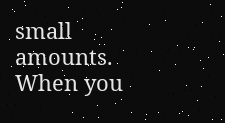small amounts. When you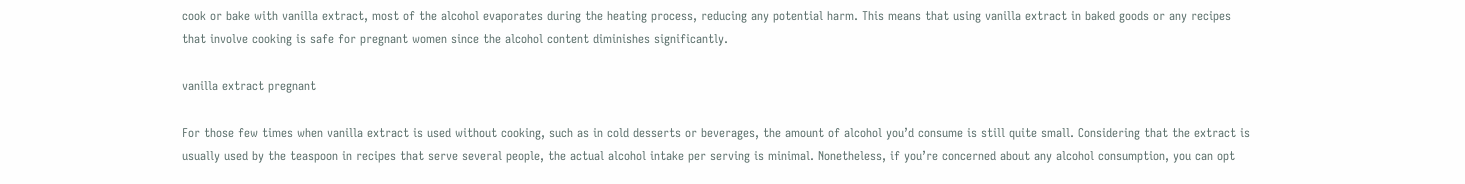cook or bake with vanilla extract, most of the alcohol evaporates during the heating process, reducing any potential harm. This means that using vanilla extract in baked goods or any recipes that involve cooking is safe for pregnant women since the alcohol content diminishes significantly.

vanilla extract pregnant

For those few times when vanilla extract is used without cooking, such as in cold desserts or beverages, the amount of alcohol you’d consume is still quite small. Considering that the extract is usually used by the teaspoon in recipes that serve several people, the actual alcohol intake per serving is minimal. Nonetheless, if you’re concerned about any alcohol consumption, you can opt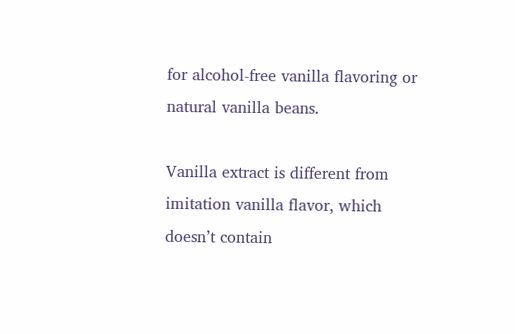for alcohol-free vanilla flavoring or natural vanilla beans.

Vanilla extract is different from imitation vanilla flavor, which doesn’t contain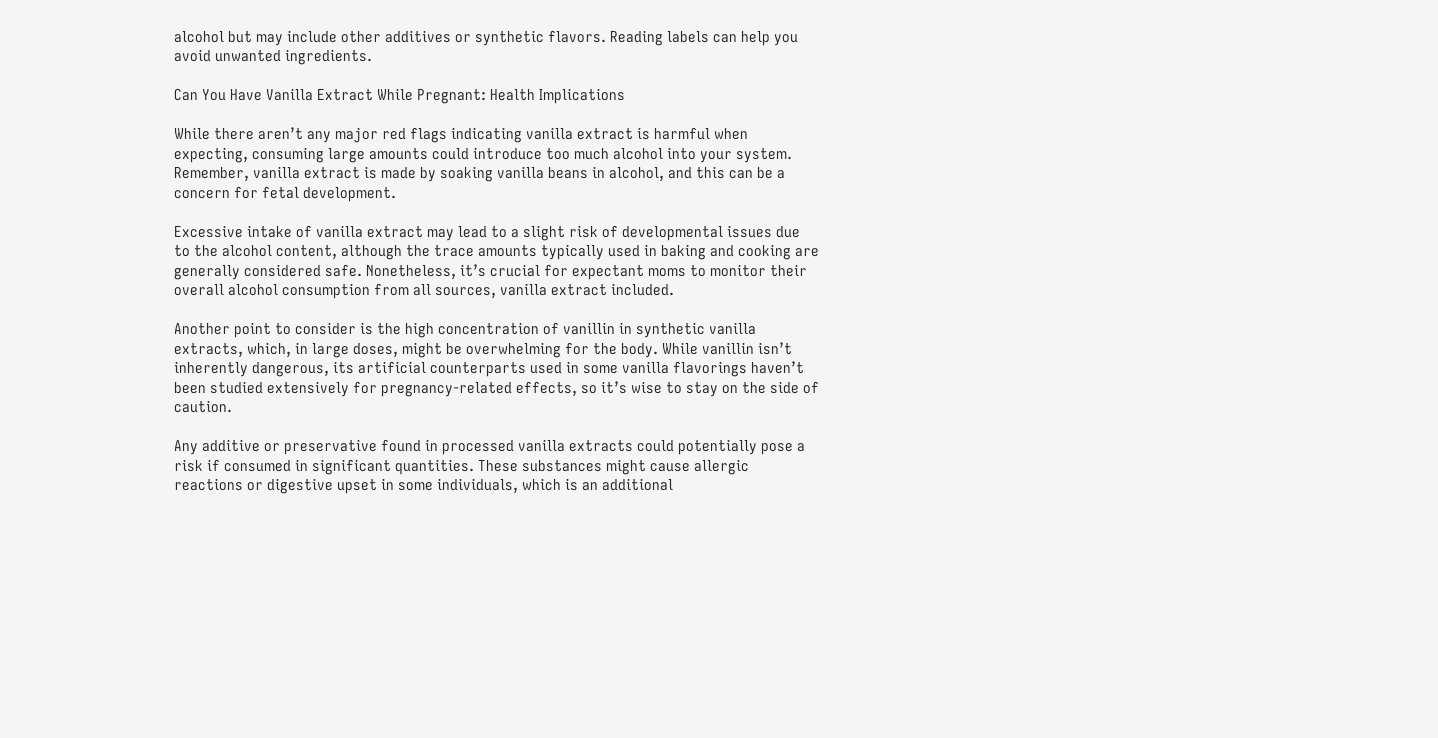alcohol but may include other additives or synthetic flavors. Reading labels can help you avoid unwanted ingredients.

Can You Have Vanilla Extract While Pregnant: Health Implications

While there aren’t any major red flags indicating vanilla extract is harmful when expecting, consuming large amounts could introduce too much alcohol into your system. Remember, vanilla extract is made by soaking vanilla beans in alcohol, and this can be a concern for fetal development.

Excessive intake of vanilla extract may lead to a slight risk of developmental issues due to the alcohol content, although the trace amounts typically used in baking and cooking are generally considered safe. Nonetheless, it’s crucial for expectant moms to monitor their overall alcohol consumption from all sources, vanilla extract included.

Another point to consider is the high concentration of vanillin in synthetic vanilla extracts, which, in large doses, might be overwhelming for the body. While vanillin isn’t inherently dangerous, its artificial counterparts used in some vanilla flavorings haven’t been studied extensively for pregnancy-related effects, so it’s wise to stay on the side of caution.

Any additive or preservative found in processed vanilla extracts could potentially pose a risk if consumed in significant quantities. These substances might cause allergic reactions or digestive upset in some individuals, which is an additional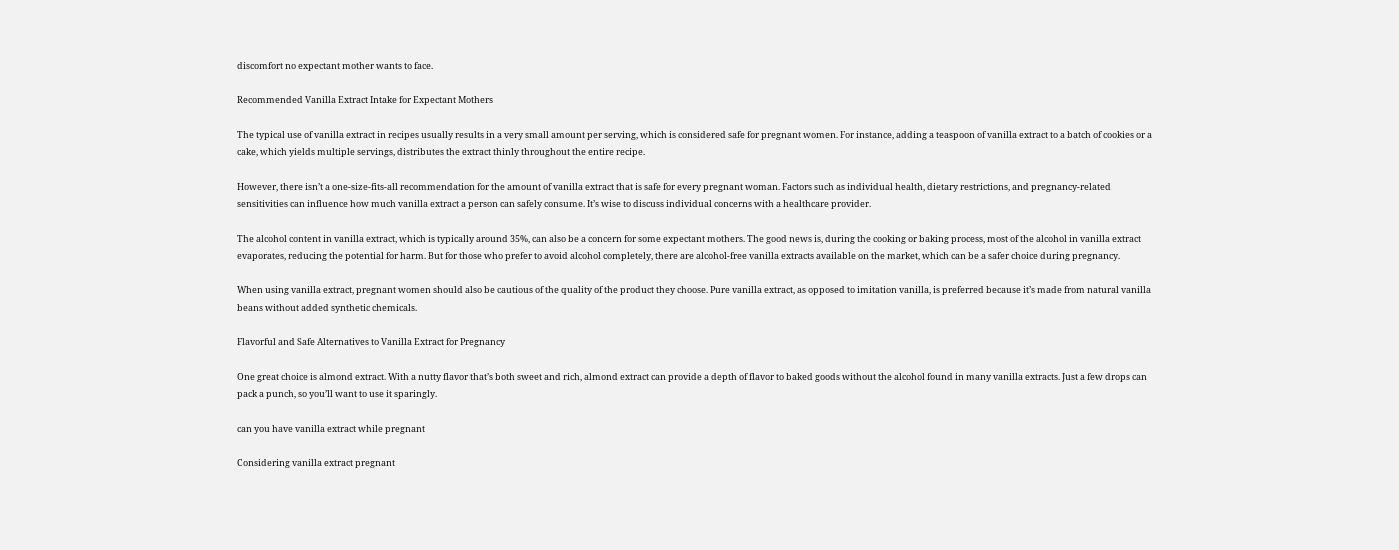discomfort no expectant mother wants to face.

Recommended Vanilla Extract Intake for Expectant Mothers

The typical use of vanilla extract in recipes usually results in a very small amount per serving, which is considered safe for pregnant women. For instance, adding a teaspoon of vanilla extract to a batch of cookies or a cake, which yields multiple servings, distributes the extract thinly throughout the entire recipe.

However, there isn’t a one-size-fits-all recommendation for the amount of vanilla extract that is safe for every pregnant woman. Factors such as individual health, dietary restrictions, and pregnancy-related sensitivities can influence how much vanilla extract a person can safely consume. It’s wise to discuss individual concerns with a healthcare provider.

The alcohol content in vanilla extract, which is typically around 35%, can also be a concern for some expectant mothers. The good news is, during the cooking or baking process, most of the alcohol in vanilla extract evaporates, reducing the potential for harm. But for those who prefer to avoid alcohol completely, there are alcohol-free vanilla extracts available on the market, which can be a safer choice during pregnancy.

When using vanilla extract, pregnant women should also be cautious of the quality of the product they choose. Pure vanilla extract, as opposed to imitation vanilla, is preferred because it’s made from natural vanilla beans without added synthetic chemicals.

Flavorful and Safe Alternatives to Vanilla Extract for Pregnancy

One great choice is almond extract. With a nutty flavor that’s both sweet and rich, almond extract can provide a depth of flavor to baked goods without the alcohol found in many vanilla extracts. Just a few drops can pack a punch, so you’ll want to use it sparingly.

can you have vanilla extract while pregnant

Considering vanilla extract pregnant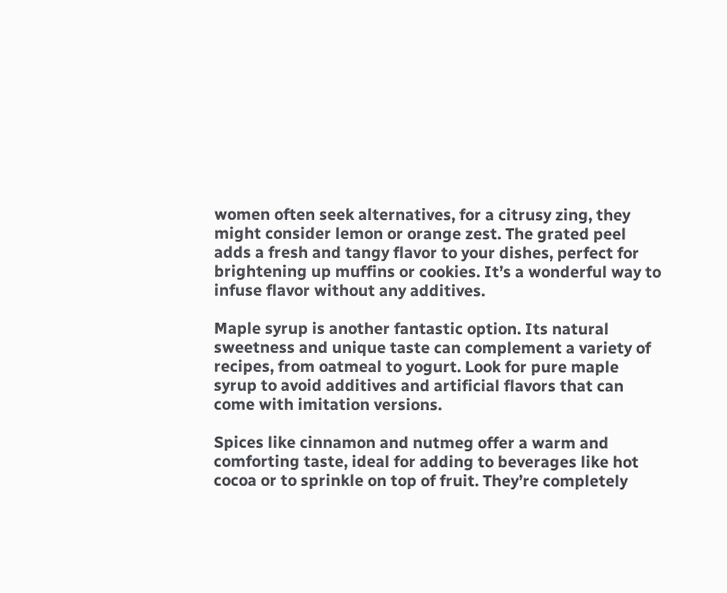women often seek alternatives, for a citrusy zing, they might consider lemon or orange zest. The grated peel adds a fresh and tangy flavor to your dishes, perfect for brightening up muffins or cookies. It’s a wonderful way to infuse flavor without any additives.

Maple syrup is another fantastic option. Its natural sweetness and unique taste can complement a variety of recipes, from oatmeal to yogurt. Look for pure maple syrup to avoid additives and artificial flavors that can come with imitation versions.

Spices like cinnamon and nutmeg offer a warm and comforting taste, ideal for adding to beverages like hot cocoa or to sprinkle on top of fruit. They’re completely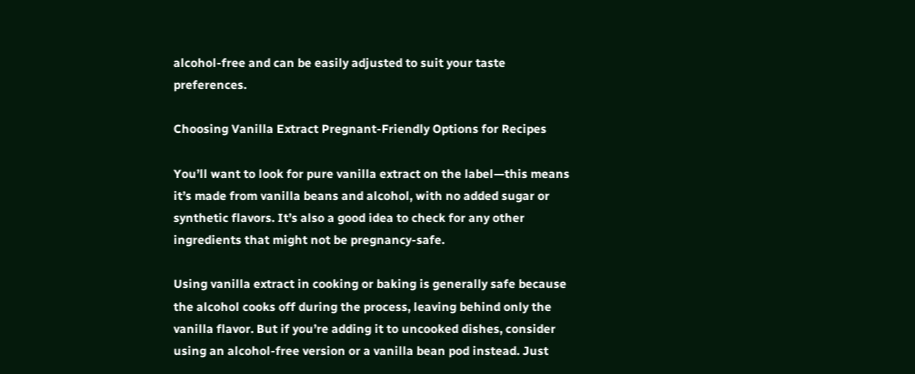alcohol-free and can be easily adjusted to suit your taste preferences.

Choosing Vanilla Extract Pregnant-Friendly Options for Recipes

You’ll want to look for pure vanilla extract on the label—this means it’s made from vanilla beans and alcohol, with no added sugar or synthetic flavors. It’s also a good idea to check for any other ingredients that might not be pregnancy-safe.

Using vanilla extract in cooking or baking is generally safe because the alcohol cooks off during the process, leaving behind only the vanilla flavor. But if you’re adding it to uncooked dishes, consider using an alcohol-free version or a vanilla bean pod instead. Just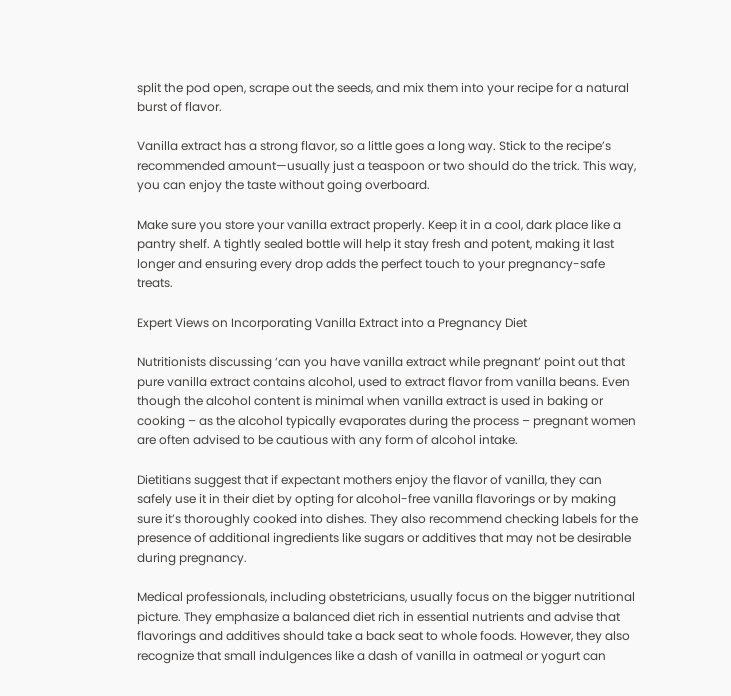split the pod open, scrape out the seeds, and mix them into your recipe for a natural burst of flavor.

Vanilla extract has a strong flavor, so a little goes a long way. Stick to the recipe’s recommended amount—usually just a teaspoon or two should do the trick. This way, you can enjoy the taste without going overboard.

Make sure you store your vanilla extract properly. Keep it in a cool, dark place like a pantry shelf. A tightly sealed bottle will help it stay fresh and potent, making it last longer and ensuring every drop adds the perfect touch to your pregnancy-safe treats.

Expert Views on Incorporating Vanilla Extract into a Pregnancy Diet

Nutritionists discussing ‘can you have vanilla extract while pregnant’ point out that pure vanilla extract contains alcohol, used to extract flavor from vanilla beans. Even though the alcohol content is minimal when vanilla extract is used in baking or cooking – as the alcohol typically evaporates during the process – pregnant women are often advised to be cautious with any form of alcohol intake.

Dietitians suggest that if expectant mothers enjoy the flavor of vanilla, they can safely use it in their diet by opting for alcohol-free vanilla flavorings or by making sure it’s thoroughly cooked into dishes. They also recommend checking labels for the presence of additional ingredients like sugars or additives that may not be desirable during pregnancy.

Medical professionals, including obstetricians, usually focus on the bigger nutritional picture. They emphasize a balanced diet rich in essential nutrients and advise that flavorings and additives should take a back seat to whole foods. However, they also recognize that small indulgences like a dash of vanilla in oatmeal or yogurt can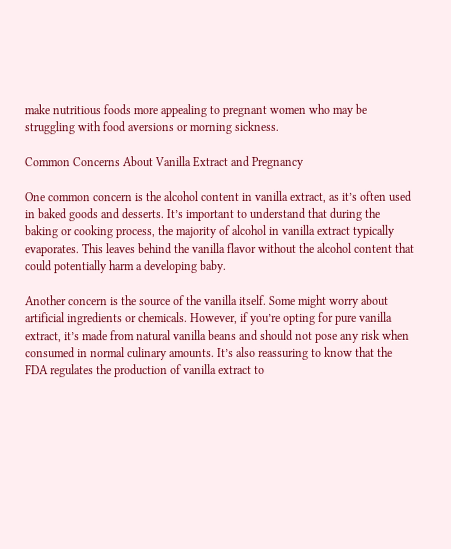make nutritious foods more appealing to pregnant women who may be struggling with food aversions or morning sickness.

Common Concerns About Vanilla Extract and Pregnancy

One common concern is the alcohol content in vanilla extract, as it’s often used in baked goods and desserts. It’s important to understand that during the baking or cooking process, the majority of alcohol in vanilla extract typically evaporates. This leaves behind the vanilla flavor without the alcohol content that could potentially harm a developing baby.

Another concern is the source of the vanilla itself. Some might worry about artificial ingredients or chemicals. However, if you’re opting for pure vanilla extract, it’s made from natural vanilla beans and should not pose any risk when consumed in normal culinary amounts. It’s also reassuring to know that the FDA regulates the production of vanilla extract to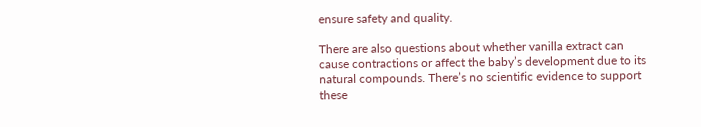ensure safety and quality.

There are also questions about whether vanilla extract can cause contractions or affect the baby’s development due to its natural compounds. There’s no scientific evidence to support these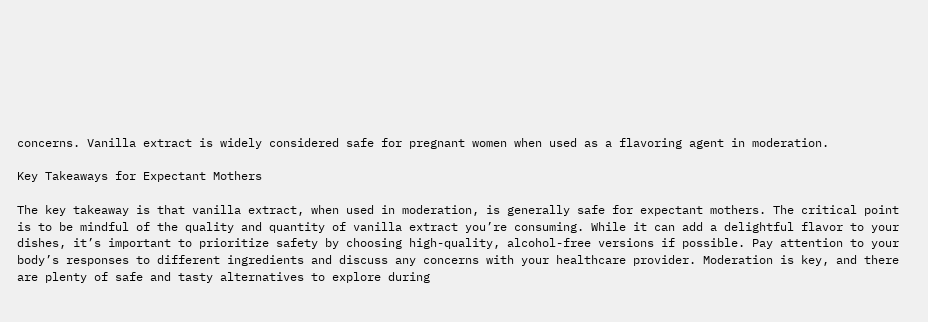concerns. Vanilla extract is widely considered safe for pregnant women when used as a flavoring agent in moderation.

Key Takeaways for Expectant Mothers

The key takeaway is that vanilla extract, when used in moderation, is generally safe for expectant mothers. The critical point is to be mindful of the quality and quantity of vanilla extract you’re consuming. While it can add a delightful flavor to your dishes, it’s important to prioritize safety by choosing high-quality, alcohol-free versions if possible. Pay attention to your body’s responses to different ingredients and discuss any concerns with your healthcare provider. Moderation is key, and there are plenty of safe and tasty alternatives to explore during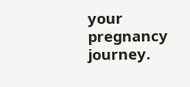your pregnancy journey.